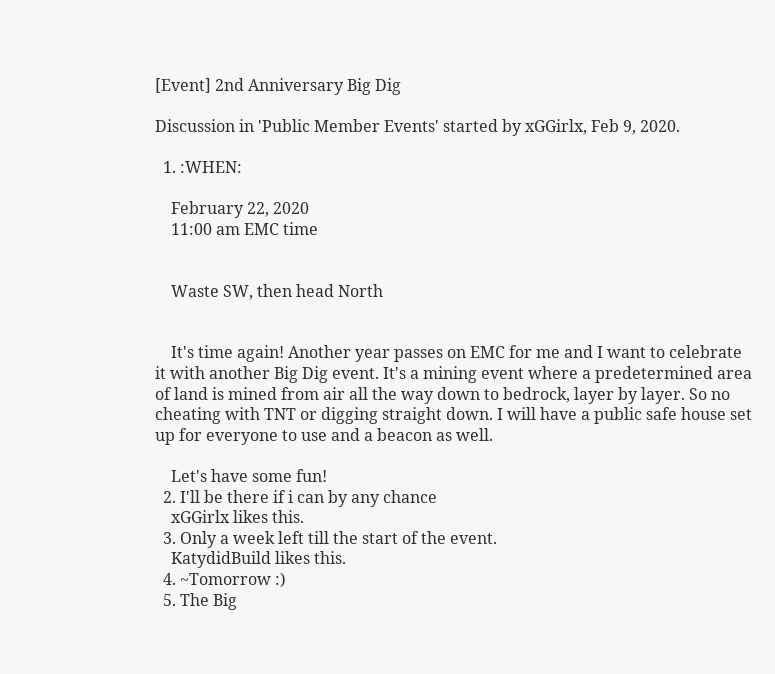[Event] 2nd Anniversary Big Dig

Discussion in 'Public Member Events' started by xGGirlx, Feb 9, 2020.

  1. :WHEN:

    February 22, 2020
    11:00 am EMC time


    Waste SW, then head North


    It's time again! Another year passes on EMC for me and I want to celebrate it with another Big Dig event. It's a mining event where a predetermined area of land is mined from air all the way down to bedrock, layer by layer. So no cheating with TNT or digging straight down. I will have a public safe house set up for everyone to use and a beacon as well.

    Let's have some fun!
  2. I'll be there if i can by any chance
    xGGirlx likes this.
  3. Only a week left till the start of the event.
    KatydidBuild likes this.
  4. ~Tomorrow :)
  5. The Big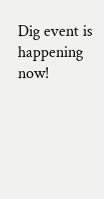Dig event is happening now!